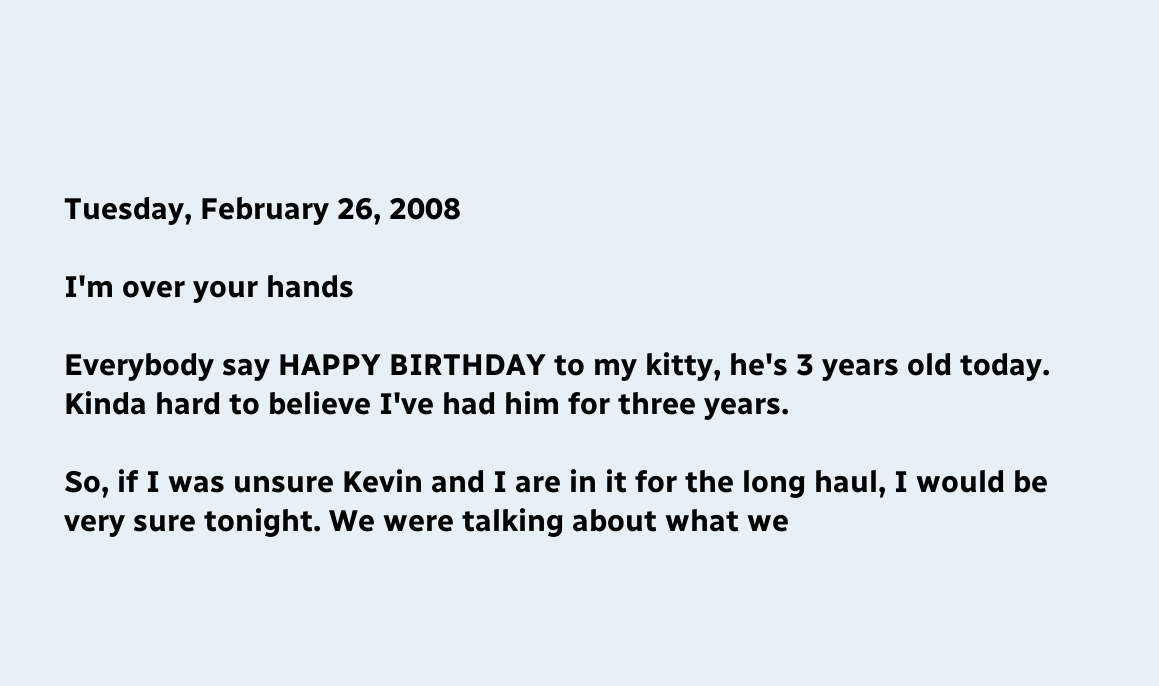Tuesday, February 26, 2008

I'm over your hands

Everybody say HAPPY BIRTHDAY to my kitty, he's 3 years old today. Kinda hard to believe I've had him for three years.

So, if I was unsure Kevin and I are in it for the long haul, I would be very sure tonight. We were talking about what we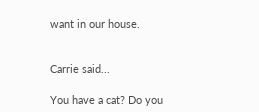want in our house.


Carrie said...

You have a cat? Do you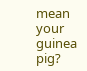mean your guinea pig?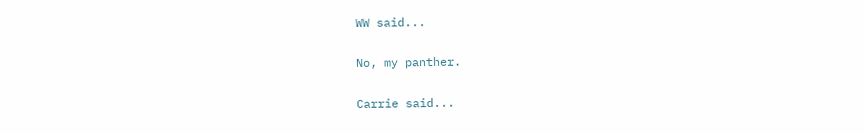WW said...

No, my panther.

Carrie said...